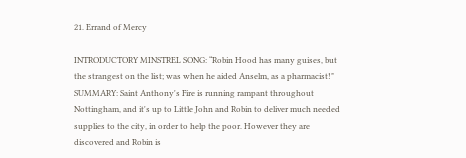21. Errand of Mercy

INTRODUCTORY MINSTREL SONG: “Robin Hood has many guises, but the strangest on the list; was when he aided Anselm, as a pharmacist!"
SUMMARY: Saint Anthony's Fire is running rampant throughout Nottingham, and it's up to Little John and Robin to deliver much needed supplies to the city, in order to help the poor. However they are discovered and Robin is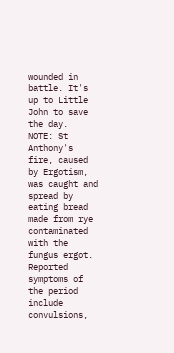wounded in battle. It's up to Little John to save the day.
NOTE: St Anthony's fire, caused by Ergotism, was caught and spread by eating bread made from rye contaminated with the fungus ergot. Reported symptoms of the period include convulsions,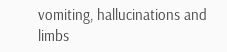vomiting, hallucinations and limbs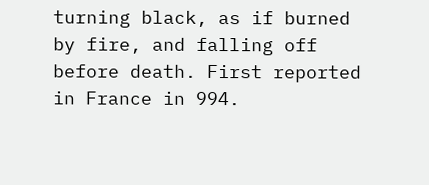turning black, as if burned by fire, and falling off before death. First reported in France in 994.